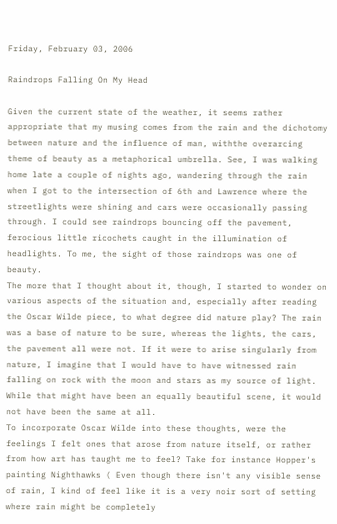Friday, February 03, 2006

Raindrops Falling On My Head

Given the current state of the weather, it seems rather appropriate that my musing comes from the rain and the dichotomy between nature and the influence of man, withthe overarcing theme of beauty as a metaphorical umbrella. See, I was walking home late a couple of nights ago, wandering through the rain when I got to the intersection of 6th and Lawrence where the streetlights were shining and cars were occasionally passing through. I could see raindrops bouncing off the pavement, ferocious little ricochets caught in the illumination of headlights. To me, the sight of those raindrops was one of beauty.
The more that I thought about it, though, I started to wonder on various aspects of the situation and, especially after reading the Oscar Wilde piece, to what degree did nature play? The rain was a base of nature to be sure, whereas the lights, the cars, the pavement all were not. If it were to arise singularly from nature, I imagine that I would have to have witnessed rain falling on rock with the moon and stars as my source of light. While that might have been an equally beautiful scene, it would not have been the same at all.
To incorporate Oscar Wilde into these thoughts, were the feelings I felt ones that arose from nature itself, or rather from how art has taught me to feel? Take for instance Hopper's painting Nighthawks ( Even though there isn't any visible sense of rain, I kind of feel like it is a very noir sort of setting where rain might be completely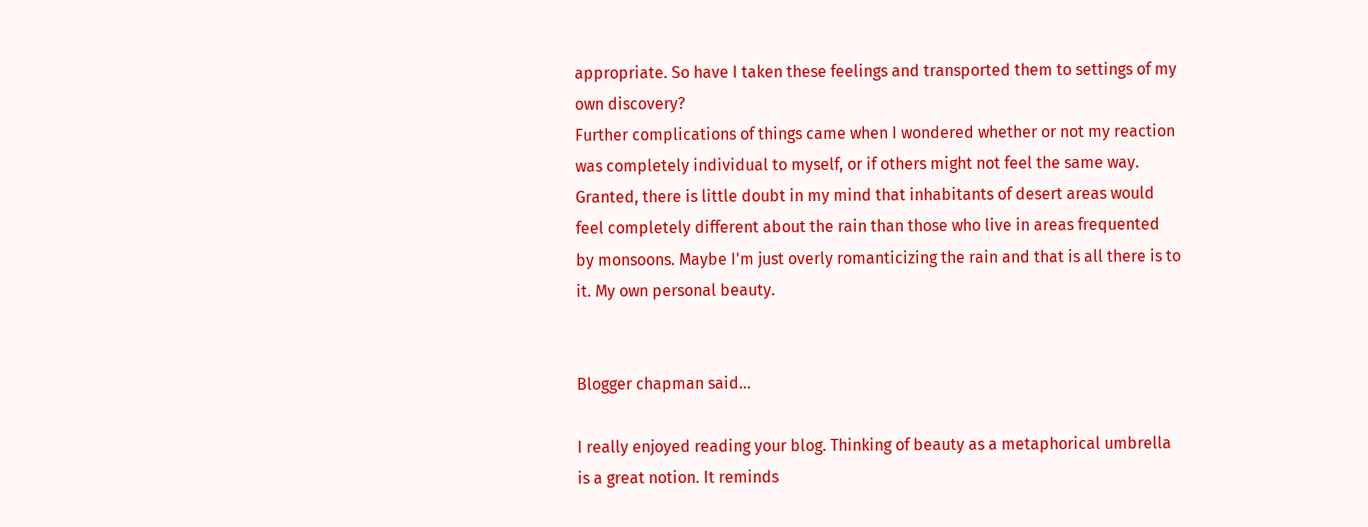appropriate. So have I taken these feelings and transported them to settings of my own discovery?
Further complications of things came when I wondered whether or not my reaction was completely individual to myself, or if others might not feel the same way. Granted, there is little doubt in my mind that inhabitants of desert areas would feel completely different about the rain than those who live in areas frequented by monsoons. Maybe I'm just overly romanticizing the rain and that is all there is to it. My own personal beauty.


Blogger chapman said...

I really enjoyed reading your blog. Thinking of beauty as a metaphorical umbrella is a great notion. It reminds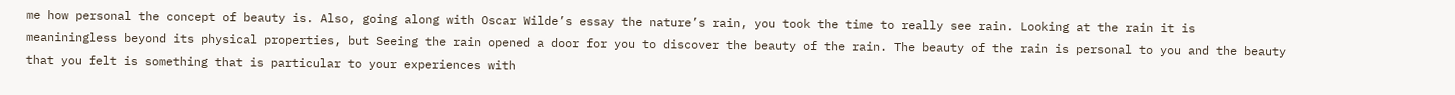me how personal the concept of beauty is. Also, going along with Oscar Wilde’s essay the nature’s rain, you took the time to really see rain. Looking at the rain it is meaniningless beyond its physical properties, but Seeing the rain opened a door for you to discover the beauty of the rain. The beauty of the rain is personal to you and the beauty that you felt is something that is particular to your experiences with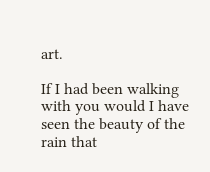art.

If I had been walking with you would I have seen the beauty of the rain that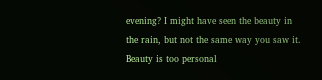evening? I might have seen the beauty in the rain, but not the same way you saw it. Beauty is too personal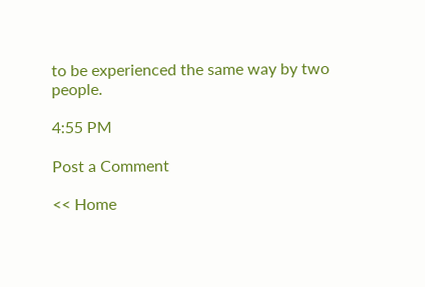to be experienced the same way by two people.

4:55 PM

Post a Comment

<< Home